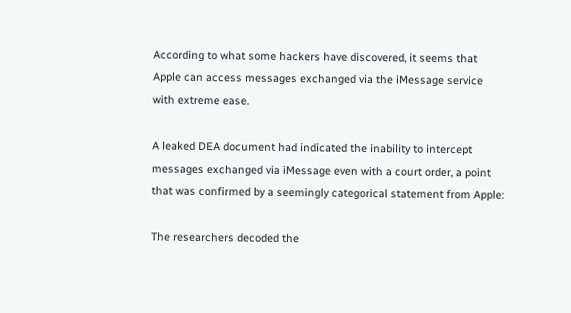According to what some hackers have discovered, it seems that Apple can access messages exchanged via the iMessage service with extreme ease.

A leaked DEA document had indicated the inability to intercept messages exchanged via iMessage even with a court order, a point that was confirmed by a seemingly categorical statement from Apple:

The researchers decoded the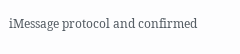iMessage protocol and confirmed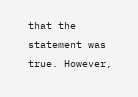that the statement was true. However,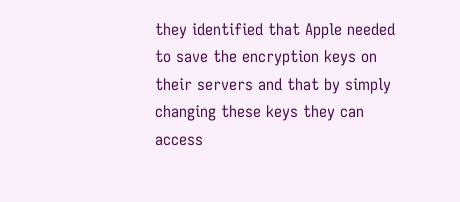they identified that Apple needed to save the encryption keys on their servers and that by simply changing these keys they can access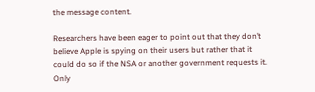the message content.

Researchers have been eager to point out that they don’t believe Apple is spying on their users but rather that it could do so if the NSA or another government requests it. Only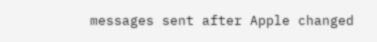messages sent after Apple changed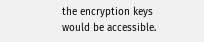the encryption keys would be accessible.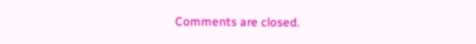Comments are closed.